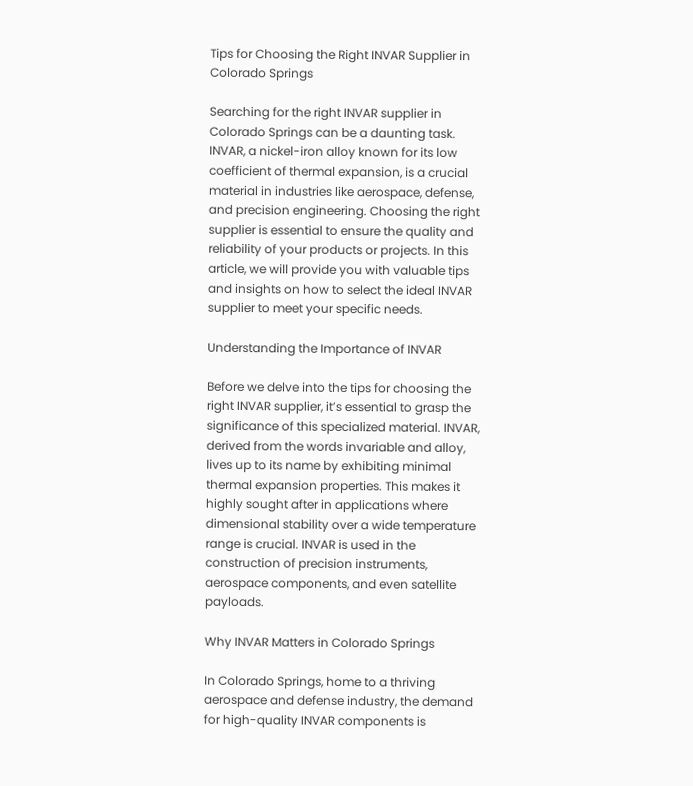Tips for Choosing the Right INVAR Supplier in Colorado Springs

Searching for the right INVAR supplier in Colorado Springs can be a daunting task. INVAR, a nickel-iron alloy known for its low coefficient of thermal expansion, is a crucial material in industries like aerospace, defense, and precision engineering. Choosing the right supplier is essential to ensure the quality and reliability of your products or projects. In this article, we will provide you with valuable tips and insights on how to select the ideal INVAR supplier to meet your specific needs.

Understanding the Importance of INVAR

Before we delve into the tips for choosing the right INVAR supplier, it’s essential to grasp the significance of this specialized material. INVAR, derived from the words invariable and alloy, lives up to its name by exhibiting minimal thermal expansion properties. This makes it highly sought after in applications where dimensional stability over a wide temperature range is crucial. INVAR is used in the construction of precision instruments, aerospace components, and even satellite payloads.

Why INVAR Matters in Colorado Springs

In Colorado Springs, home to a thriving aerospace and defense industry, the demand for high-quality INVAR components is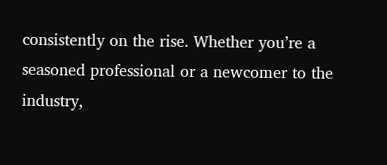consistently on the rise. Whether you’re a seasoned professional or a newcomer to the industry,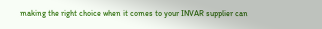making the right choice when it comes to your INVAR supplier can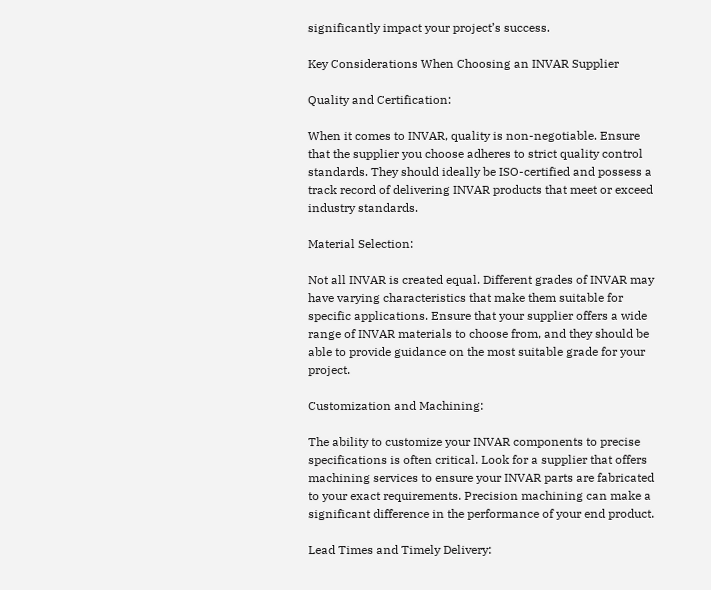significantly impact your project’s success.

Key Considerations When Choosing an INVAR Supplier

Quality and Certification:

When it comes to INVAR, quality is non-negotiable. Ensure that the supplier you choose adheres to strict quality control standards. They should ideally be ISO-certified and possess a track record of delivering INVAR products that meet or exceed industry standards.

Material Selection:

Not all INVAR is created equal. Different grades of INVAR may have varying characteristics that make them suitable for specific applications. Ensure that your supplier offers a wide range of INVAR materials to choose from, and they should be able to provide guidance on the most suitable grade for your project.

Customization and Machining:

The ability to customize your INVAR components to precise specifications is often critical. Look for a supplier that offers machining services to ensure your INVAR parts are fabricated to your exact requirements. Precision machining can make a significant difference in the performance of your end product.

Lead Times and Timely Delivery: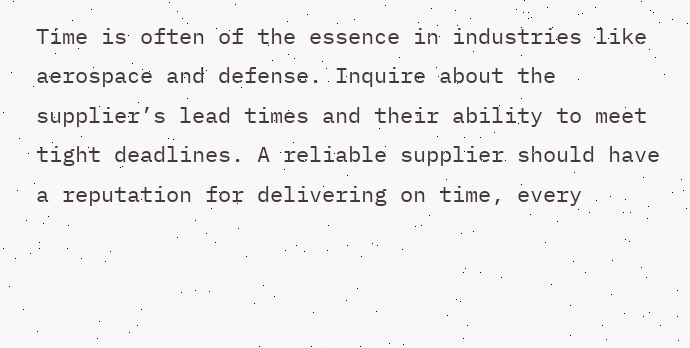Time is often of the essence in industries like aerospace and defense. Inquire about the supplier’s lead times and their ability to meet tight deadlines. A reliable supplier should have a reputation for delivering on time, every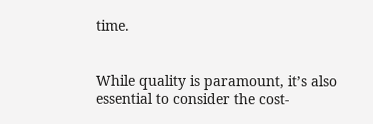time.


While quality is paramount, it’s also essential to consider the cost-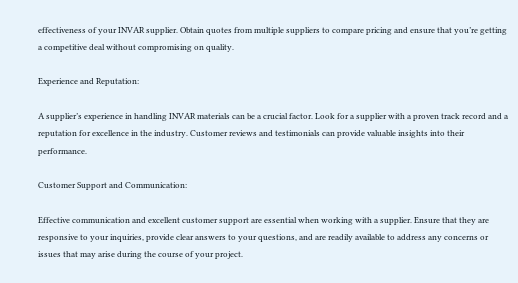effectiveness of your INVAR supplier. Obtain quotes from multiple suppliers to compare pricing and ensure that you’re getting a competitive deal without compromising on quality.

Experience and Reputation:

A supplier’s experience in handling INVAR materials can be a crucial factor. Look for a supplier with a proven track record and a reputation for excellence in the industry. Customer reviews and testimonials can provide valuable insights into their performance.

Customer Support and Communication:

Effective communication and excellent customer support are essential when working with a supplier. Ensure that they are responsive to your inquiries, provide clear answers to your questions, and are readily available to address any concerns or issues that may arise during the course of your project.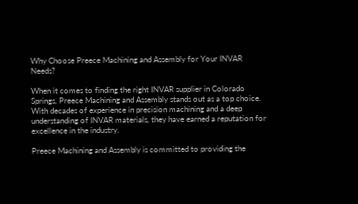Why Choose Preece Machining and Assembly for Your INVAR Needs?

When it comes to finding the right INVAR supplier in Colorado Springs, Preece Machining and Assembly stands out as a top choice. With decades of experience in precision machining and a deep understanding of INVAR materials, they have earned a reputation for excellence in the industry.

Preece Machining and Assembly is committed to providing the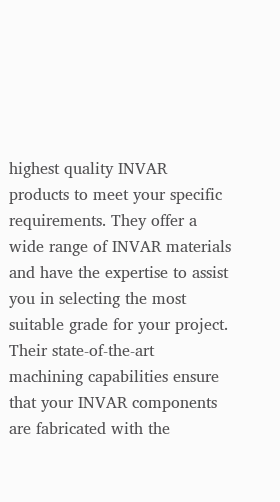highest quality INVAR products to meet your specific requirements. They offer a wide range of INVAR materials and have the expertise to assist you in selecting the most suitable grade for your project. Their state-of-the-art machining capabilities ensure that your INVAR components are fabricated with the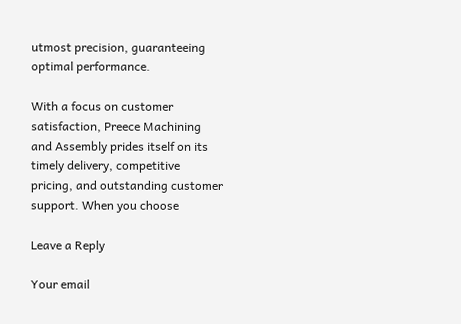utmost precision, guaranteeing optimal performance.

With a focus on customer satisfaction, Preece Machining and Assembly prides itself on its timely delivery, competitive pricing, and outstanding customer support. When you choose

Leave a Reply

Your email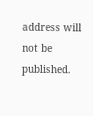address will not be published.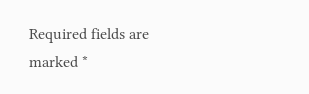Required fields are marked *